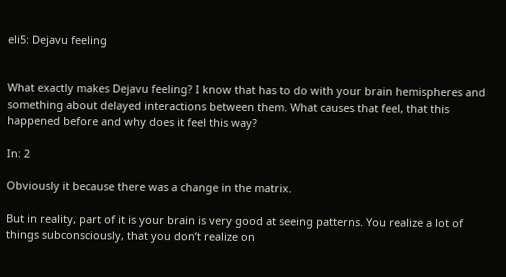eli5: Dejavu feeling


What exactly makes Dejavu feeling? I know that has to do with your brain hemispheres and something about delayed interactions between them. What causes that feel, that this happened before and why does it feel this way?

In: 2

Obviously it because there was a change in the matrix.

But in reality, part of it is your brain is very good at seeing patterns. You realize a lot of things subconsciously, that you don’t realize on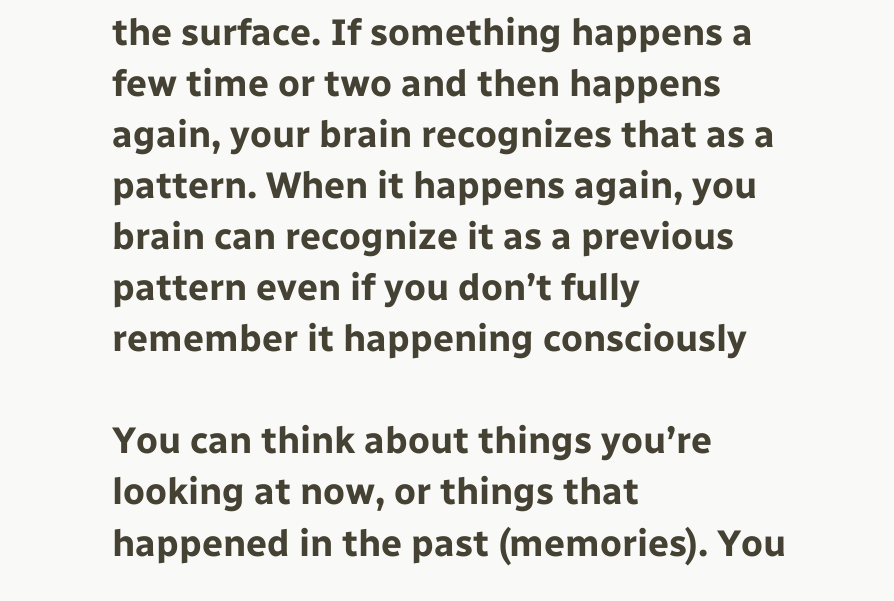the surface. If something happens a few time or two and then happens again, your brain recognizes that as a pattern. When it happens again, you brain can recognize it as a previous pattern even if you don’t fully remember it happening consciously

You can think about things you’re looking at now, or things that happened in the past (memories). You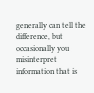generally can tell the difference, but occasionally you misinterpret information that is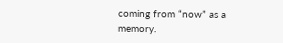coming from “now” as a memory.